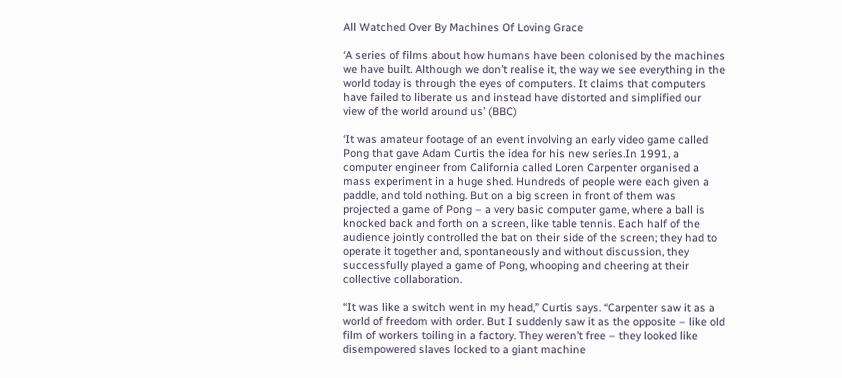All Watched Over By Machines Of Loving Grace

‘A series of films about how humans have been colonised by the machines we have built. Although we don’t realise it, the way we see everything in the world today is through the eyes of computers. It claims that computers have failed to liberate us and instead have distorted and simplified our view of the world around us’ (BBC)

‘It was amateur footage of an event involving an early video game called Pong that gave Adam Curtis the idea for his new series.In 1991, a computer engineer from California called Loren Carpenter organised a mass experiment in a huge shed. Hundreds of people were each given a paddle, and told nothing. But on a big screen in front of them was projected a game of Pong – a very basic computer game, where a ball is knocked back and forth on a screen, like table tennis. Each half of the audience jointly controlled the bat on their side of the screen; they had to operate it together and, spontaneously and without discussion, they successfully played a game of Pong, whooping and cheering at their collective collaboration.

“It was like a switch went in my head,” Curtis says. “Carpenter saw it as a world of freedom with order. But I suddenly saw it as the opposite – like old film of workers toiling in a factory. They weren’t free – they looked like disempowered slaves locked to a giant machine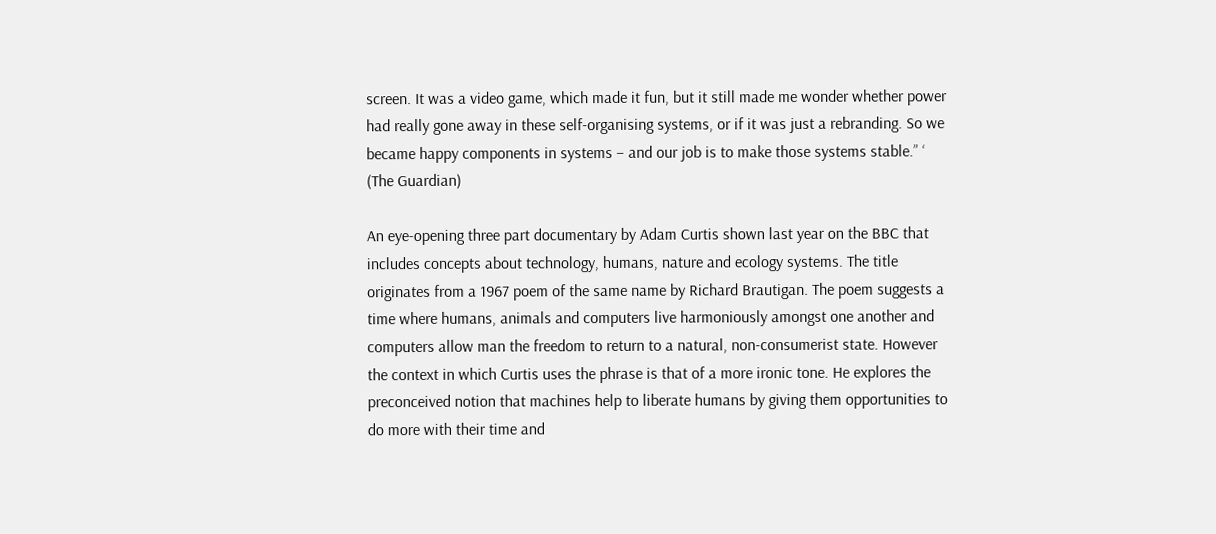screen. It was a video game, which made it fun, but it still made me wonder whether power had really gone away in these self-organising systems, or if it was just a rebranding. So we became happy components in systems – and our job is to make those systems stable.” ‘ (The Guardian)

An eye-opening three part documentary by Adam Curtis shown last year on the BBC that includes concepts about technology, humans, nature and ecology systems. The title originates from a 1967 poem of the same name by Richard Brautigan. The poem suggests a time where humans, animals and computers live harmoniously amongst one another and computers allow man the freedom to return to a natural, non-consumerist state. However the context in which Curtis uses the phrase is that of a more ironic tone. He explores the preconceived notion that machines help to liberate humans by giving them opportunities to do more with their time and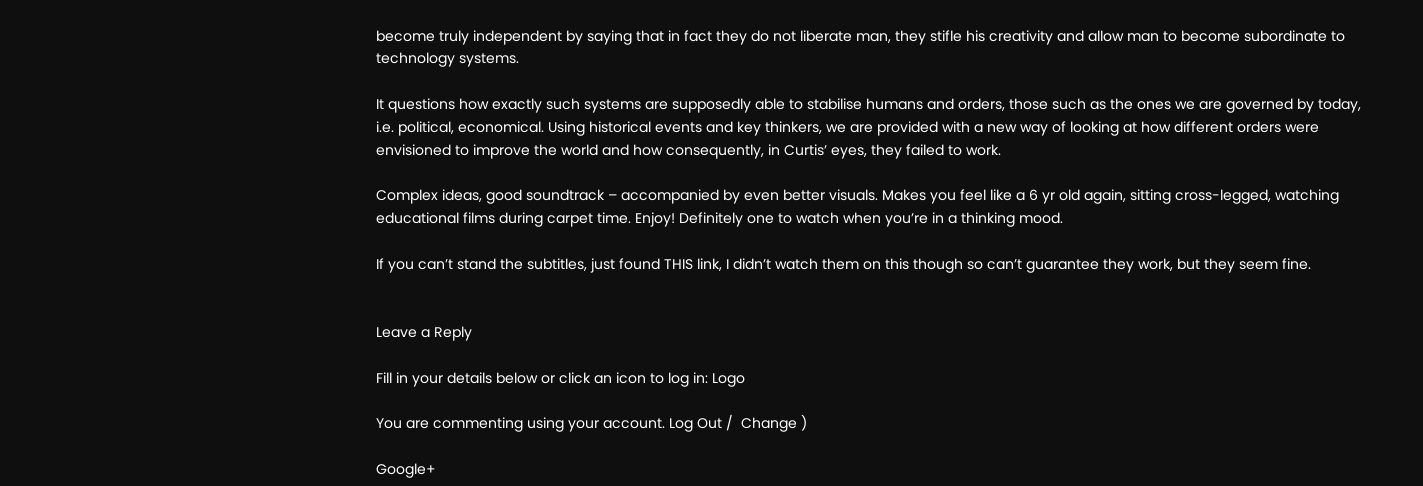become truly independent by saying that in fact they do not liberate man, they stifle his creativity and allow man to become subordinate to technology systems.

It questions how exactly such systems are supposedly able to stabilise humans and orders, those such as the ones we are governed by today, i.e. political, economical. Using historical events and key thinkers, we are provided with a new way of looking at how different orders were envisioned to improve the world and how consequently, in Curtis’ eyes, they failed to work.

Complex ideas, good soundtrack – accompanied by even better visuals. Makes you feel like a 6 yr old again, sitting cross-legged, watching educational films during carpet time. Enjoy! Definitely one to watch when you’re in a thinking mood.

If you can’t stand the subtitles, just found THIS link, I didn’t watch them on this though so can’t guarantee they work, but they seem fine.


Leave a Reply

Fill in your details below or click an icon to log in: Logo

You are commenting using your account. Log Out /  Change )

Google+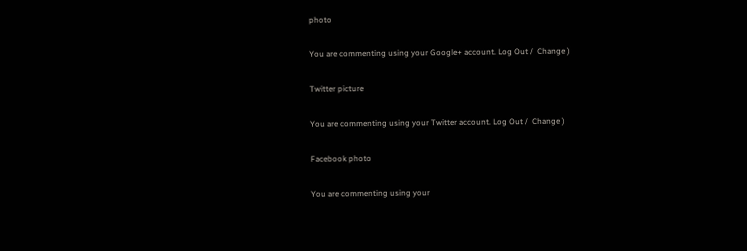photo

You are commenting using your Google+ account. Log Out /  Change )

Twitter picture

You are commenting using your Twitter account. Log Out /  Change )

Facebook photo

You are commenting using your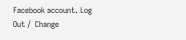Facebook account. Log Out /  Change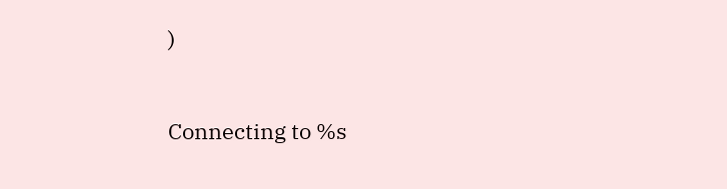)


Connecting to %s